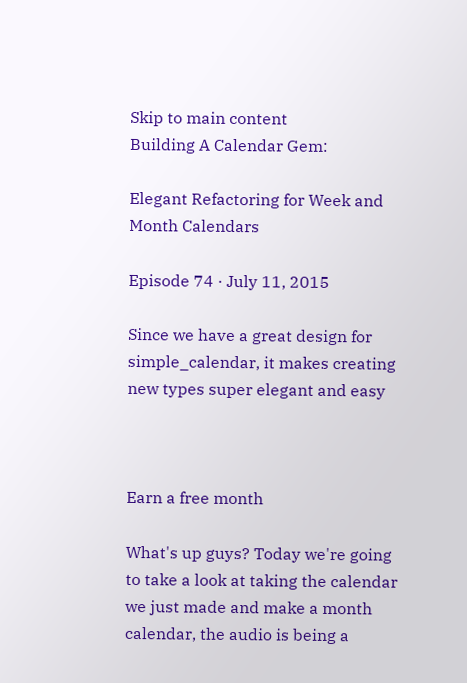Skip to main content
Building A Calendar Gem:

Elegant Refactoring for Week and Month Calendars

Episode 74 · July 11, 2015

Since we have a great design for simple_calendar, it makes creating new types super elegant and easy



Earn a free month

What's up guys? Today we're going to take a look at taking the calendar we just made and make a month calendar, the audio is being a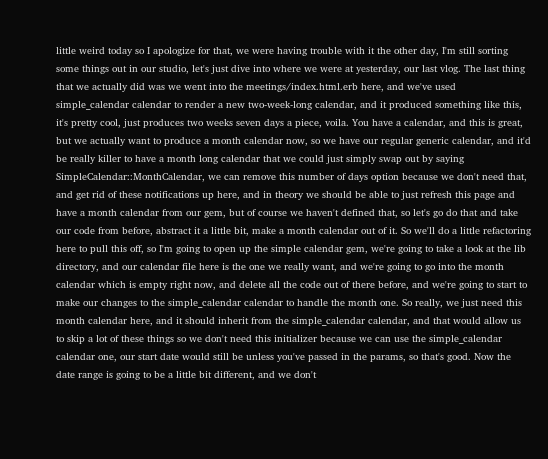little weird today so I apologize for that, we were having trouble with it the other day, I'm still sorting some things out in our studio, let's just dive into where we were at yesterday, our last vlog. The last thing that we actually did was we went into the meetings/index.html.erb here, and we've used simple_calendar calendar to render a new two-week-long calendar, and it produced something like this, it's pretty cool, just produces two weeks seven days a piece, voila. You have a calendar, and this is great, but we actually want to produce a month calendar now, so we have our regular generic calendar, and it'd be really killer to have a month long calendar that we could just simply swap out by saying SimpleCalendar::MonthCalendar, we can remove this number of days option because we don't need that, and get rid of these notifications up here, and in theory we should be able to just refresh this page and have a month calendar from our gem, but of course we haven't defined that, so let's go do that and take our code from before, abstract it a little bit, make a month calendar out of it. So we'll do a little refactoring here to pull this off, so I'm going to open up the simple calendar gem, we're going to take a look at the lib directory, and our calendar file here is the one we really want, and we're going to go into the month calendar which is empty right now, and delete all the code out of there before, and we're going to start to make our changes to the simple_calendar calendar to handle the month one. So really, we just need this month calendar here, and it should inherit from the simple_calendar calendar, and that would allow us to skip a lot of these things so we don't need this initializer because we can use the simple_calendar calendar one, our start date would still be unless you've passed in the params, so that's good. Now the date range is going to be a little bit different, and we don't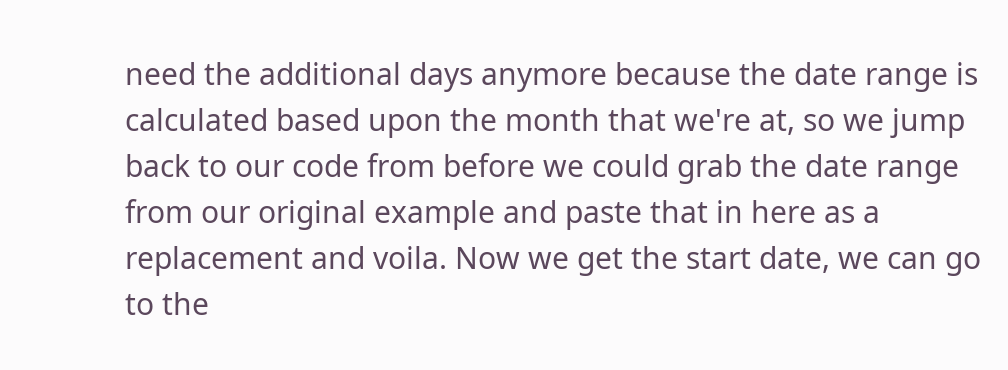need the additional days anymore because the date range is calculated based upon the month that we're at, so we jump back to our code from before we could grab the date range from our original example and paste that in here as a replacement and voila. Now we get the start date, we can go to the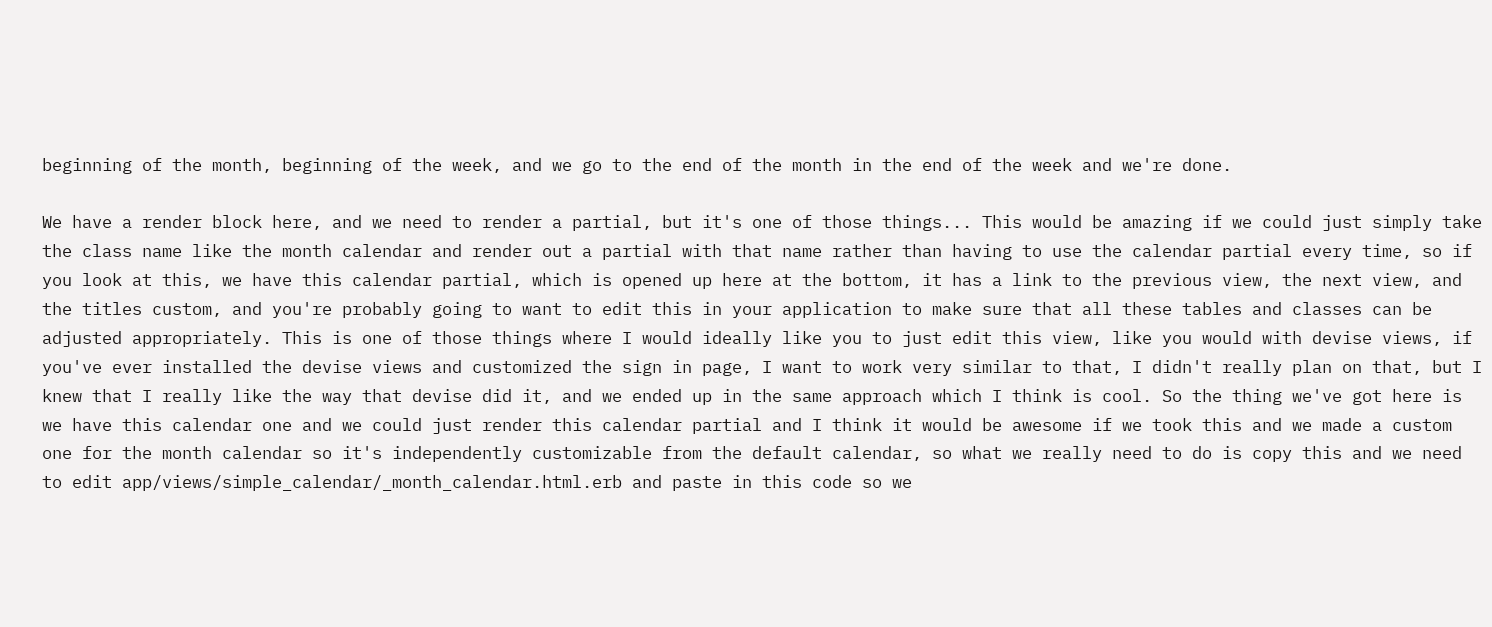beginning of the month, beginning of the week, and we go to the end of the month in the end of the week and we're done.

We have a render block here, and we need to render a partial, but it's one of those things... This would be amazing if we could just simply take the class name like the month calendar and render out a partial with that name rather than having to use the calendar partial every time, so if you look at this, we have this calendar partial, which is opened up here at the bottom, it has a link to the previous view, the next view, and the titles custom, and you're probably going to want to edit this in your application to make sure that all these tables and classes can be adjusted appropriately. This is one of those things where I would ideally like you to just edit this view, like you would with devise views, if you've ever installed the devise views and customized the sign in page, I want to work very similar to that, I didn't really plan on that, but I knew that I really like the way that devise did it, and we ended up in the same approach which I think is cool. So the thing we've got here is we have this calendar one and we could just render this calendar partial and I think it would be awesome if we took this and we made a custom one for the month calendar so it's independently customizable from the default calendar, so what we really need to do is copy this and we need to edit app/views/simple_calendar/_month_calendar.html.erb and paste in this code so we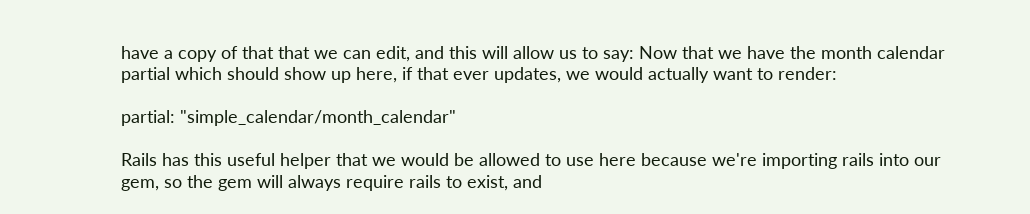have a copy of that that we can edit, and this will allow us to say: Now that we have the month calendar partial which should show up here, if that ever updates, we would actually want to render:

partial: "simple_calendar/month_calendar"

Rails has this useful helper that we would be allowed to use here because we're importing rails into our gem, so the gem will always require rails to exist, and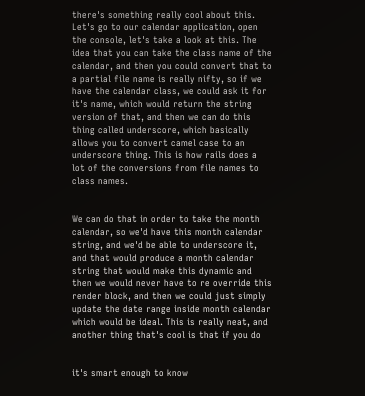there's something really cool about this. Let's go to our calendar application, open the console, let's take a look at this. The idea that you can take the class name of the calendar, and then you could convert that to a partial file name is really nifty, so if we have the calendar class, we could ask it for it's name, which would return the string version of that, and then we can do this thing called underscore, which basically allows you to convert camel case to an underscore thing. This is how rails does a lot of the conversions from file names to class names.


We can do that in order to take the month calendar, so we'd have this month calendar string, and we'd be able to underscore it, and that would produce a month calendar string that would make this dynamic and then we would never have to re override this render block, and then we could just simply update the date range inside month calendar which would be ideal. This is really neat, and another thing that's cool is that if you do


it's smart enough to know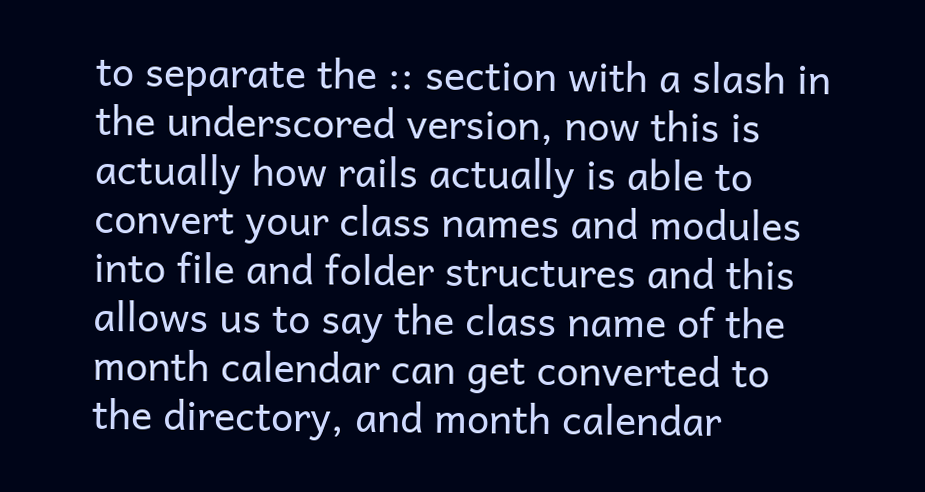to separate the :: section with a slash in the underscored version, now this is actually how rails actually is able to convert your class names and modules into file and folder structures and this allows us to say the class name of the month calendar can get converted to the directory, and month calendar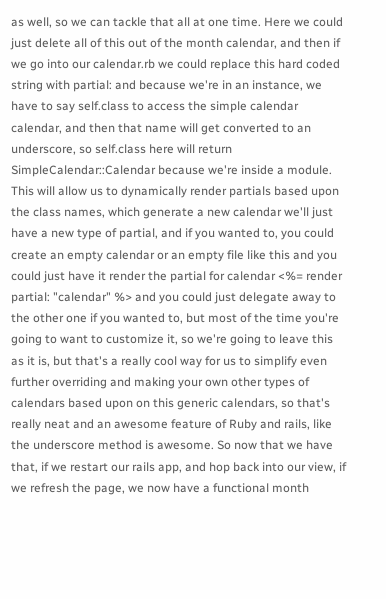as well, so we can tackle that all at one time. Here we could just delete all of this out of the month calendar, and then if we go into our calendar.rb we could replace this hard coded string with partial: and because we're in an instance, we have to say self.class to access the simple calendar calendar, and then that name will get converted to an underscore, so self.class here will return SimpleCalendar::Calendar because we're inside a module. This will allow us to dynamically render partials based upon the class names, which generate a new calendar we'll just have a new type of partial, and if you wanted to, you could create an empty calendar or an empty file like this and you could just have it render the partial for calendar <%= render partial: "calendar" %> and you could just delegate away to the other one if you wanted to, but most of the time you're going to want to customize it, so we're going to leave this as it is, but that's a really cool way for us to simplify even further overriding and making your own other types of calendars based upon on this generic calendars, so that's really neat and an awesome feature of Ruby and rails, like the underscore method is awesome. So now that we have that, if we restart our rails app, and hop back into our view, if we refresh the page, we now have a functional month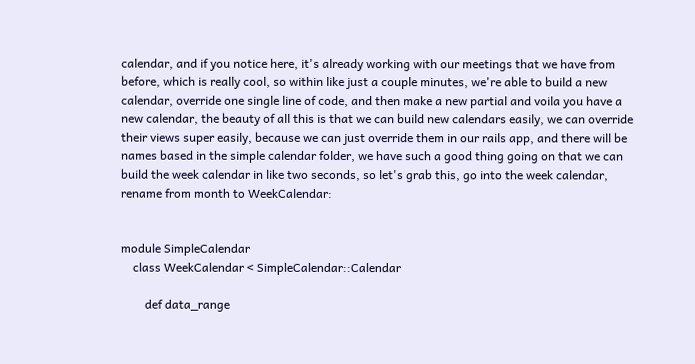calendar, and if you notice here, it's already working with our meetings that we have from before, which is really cool, so within like just a couple minutes, we're able to build a new calendar, override one single line of code, and then make a new partial and voila you have a new calendar, the beauty of all this is that we can build new calendars easily, we can override their views super easily, because we can just override them in our rails app, and there will be names based in the simple calendar folder, we have such a good thing going on that we can build the week calendar in like two seconds, so let's grab this, go into the week calendar, rename from month to WeekCalendar:


module SimpleCalendar
    class WeekCalendar < SimpleCalendar::Calendar

        def data_range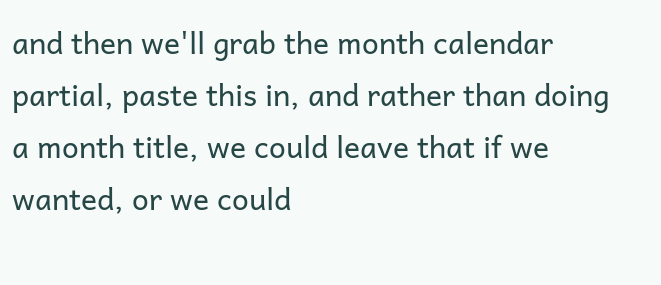and then we'll grab the month calendar partial, paste this in, and rather than doing a month title, we could leave that if we wanted, or we could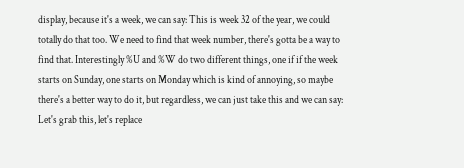display, because it's a week, we can say: This is week 32 of the year, we could totally do that too. We need to find that week number, there's gotta be a way to find that. Interestingly %U and %W do two different things, one if if the week starts on Sunday, one starts on Monday which is kind of annoying, so maybe there's a better way to do it, but regardless, we can just take this and we can say: Let's grab this, let's replace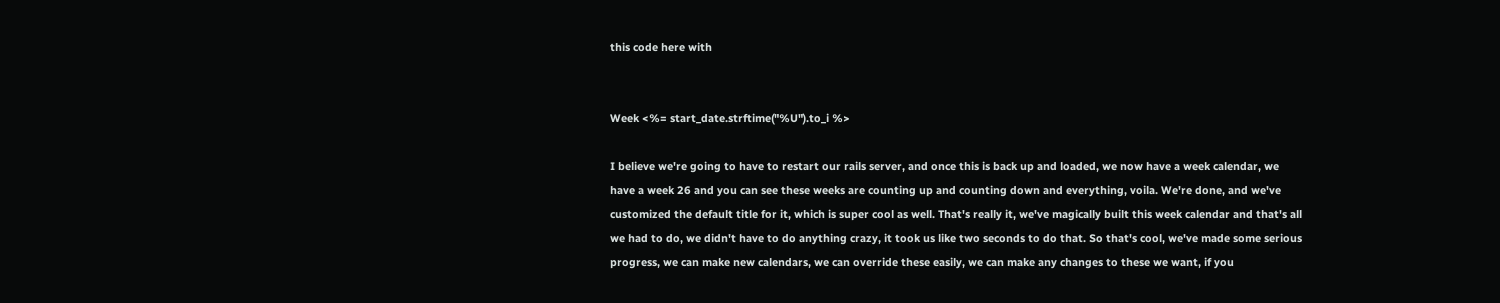this code here with


Week <%= start_date.strftime("%U").to_i %>

I believe we're going to have to restart our rails server, and once this is back up and loaded, we now have a week calendar, we have a week 26 and you can see these weeks are counting up and counting down and everything, voila. We're done, and we've customized the default title for it, which is super cool as well. That's really it, we've magically built this week calendar and that's all we had to do, we didn't have to do anything crazy, it took us like two seconds to do that. So that's cool, we've made some serious progress, we can make new calendars, we can override these easily, we can make any changes to these we want, if you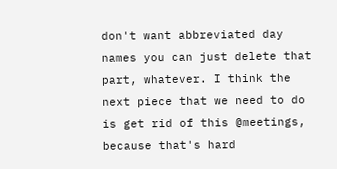don't want abbreviated day names you can just delete that part, whatever. I think the next piece that we need to do is get rid of this @meetings, because that's hard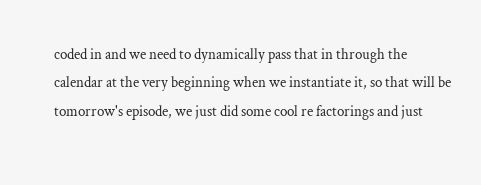coded in and we need to dynamically pass that in through the calendar at the very beginning when we instantiate it, so that will be tomorrow's episode, we just did some cool re factorings and just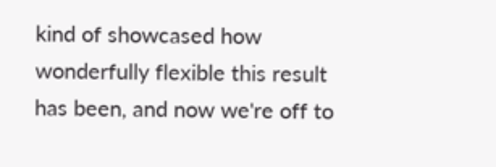kind of showcased how wonderfully flexible this result has been, and now we're off to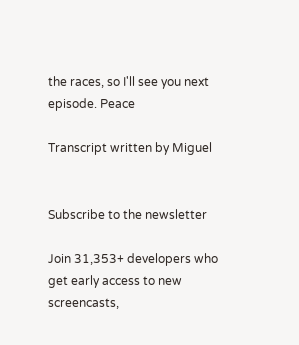the races, so I'll see you next episode. Peace

Transcript written by Miguel


Subscribe to the newsletter

Join 31,353+ developers who get early access to new screencasts,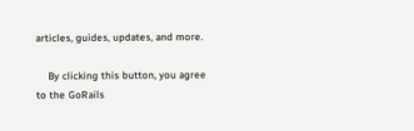articles, guides, updates, and more.

    By clicking this button, you agree to the GoRails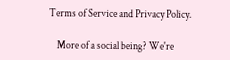Terms of Service and Privacy Policy.

    More of a social being? We're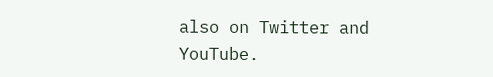also on Twitter and YouTube.